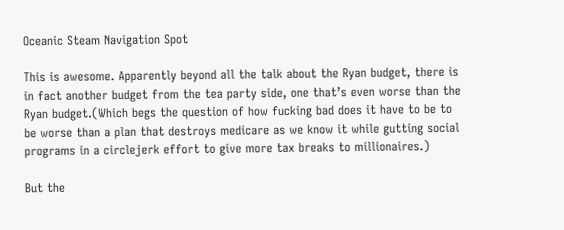Oceanic Steam Navigation Spot

This is awesome. Apparently beyond all the talk about the Ryan budget, there is in fact another budget from the tea party side, one that’s even worse than the Ryan budget.(Which begs the question of how fucking bad does it have to be to be worse than a plan that destroys medicare as we know it while gutting social programs in a circlejerk effort to give more tax breaks to millionaires.)

But the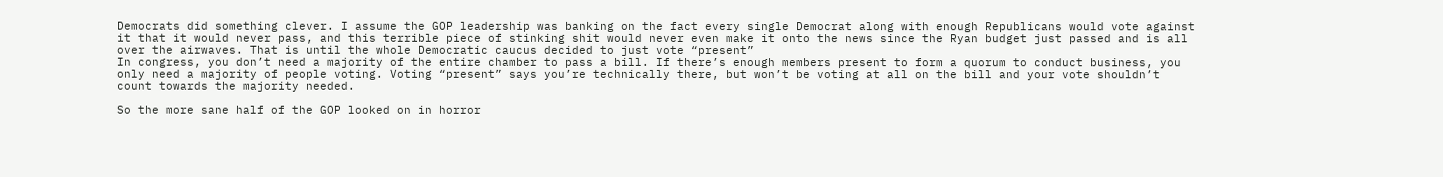Democrats did something clever. I assume the GOP leadership was banking on the fact every single Democrat along with enough Republicans would vote against it that it would never pass, and this terrible piece of stinking shit would never even make it onto the news since the Ryan budget just passed and is all over the airwaves. That is until the whole Democratic caucus decided to just vote “present”
In congress, you don’t need a majority of the entire chamber to pass a bill. If there’s enough members present to form a quorum to conduct business, you only need a majority of people voting. Voting “present” says you’re technically there, but won’t be voting at all on the bill and your vote shouldn’t count towards the majority needed.

So the more sane half of the GOP looked on in horror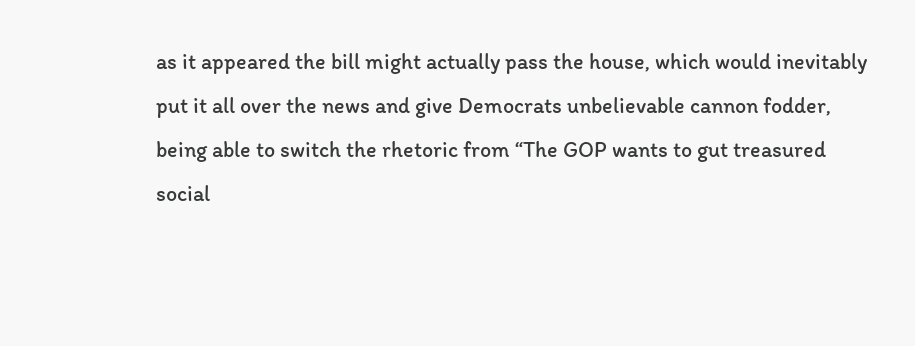as it appeared the bill might actually pass the house, which would inevitably put it all over the news and give Democrats unbelievable cannon fodder, being able to switch the rhetoric from “The GOP wants to gut treasured social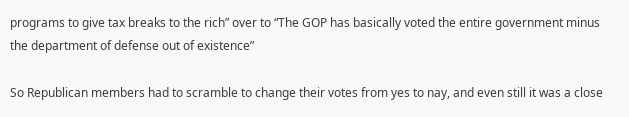programs to give tax breaks to the rich” over to “The GOP has basically voted the entire government minus the department of defense out of existence”

So Republican members had to scramble to change their votes from yes to nay, and even still it was a close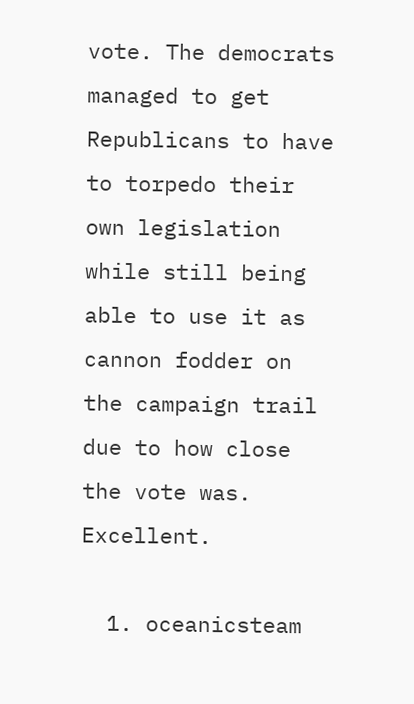vote. The democrats managed to get Republicans to have to torpedo their own legislation while still being able to use it as cannon fodder on the campaign trail due to how close the vote was. Excellent.

  1. oceanicsteam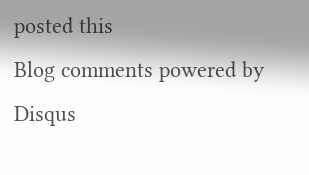posted this
Blog comments powered by Disqus